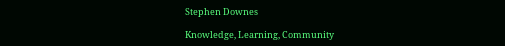Stephen Downes

Knowledge, Learning, Community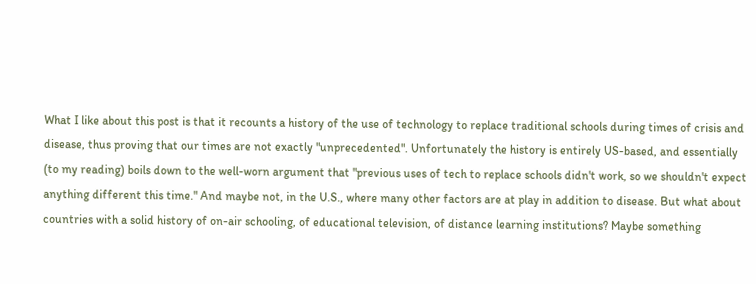What I like about this post is that it recounts a history of the use of technology to replace traditional schools during times of crisis and disease, thus proving that our times are not exactly "unprecedented". Unfortunately the history is entirely US-based, and essentially (to my reading) boils down to the well-worn argument that "previous uses of tech to replace schools didn't work, so we shouldn't expect anything different this time." And maybe not, in the U.S., where many other factors are at play in addition to disease. But what about countries with a solid history of on-air schooling, of educational television, of distance learning institutions? Maybe something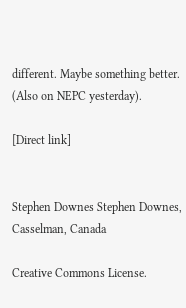different. Maybe something better.  (Also on NEPC yesterday).

[Direct link]


Stephen Downes Stephen Downes, Casselman, Canada

Creative Commons License.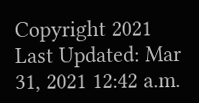Copyright 2021
Last Updated: Mar 31, 2021 12:42 a.m.